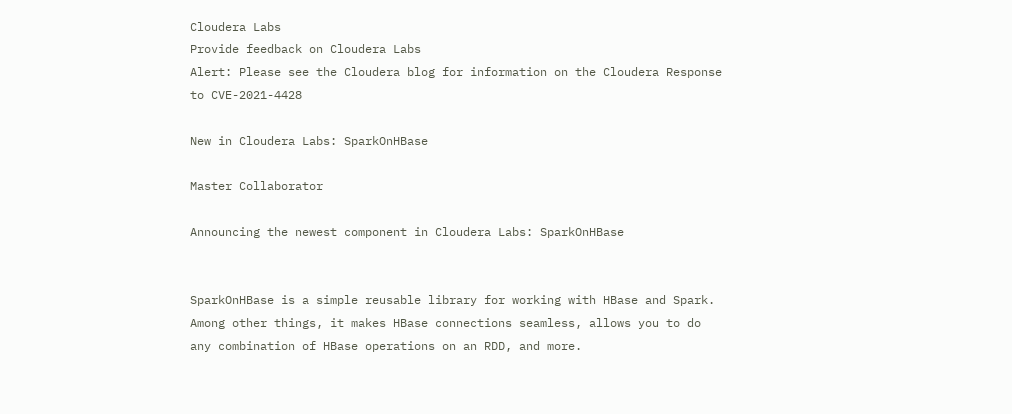Cloudera Labs
Provide feedback on Cloudera Labs
Alert: Please see the Cloudera blog for information on the Cloudera Response to CVE-2021-4428

New in Cloudera Labs: SparkOnHBase

Master Collaborator

Announcing the newest component in Cloudera Labs: SparkOnHBase


SparkOnHBase is a simple reusable library for working with HBase and Spark. Among other things, it makes HBase connections seamless, allows you to do any combination of HBase operations on an RDD, and more.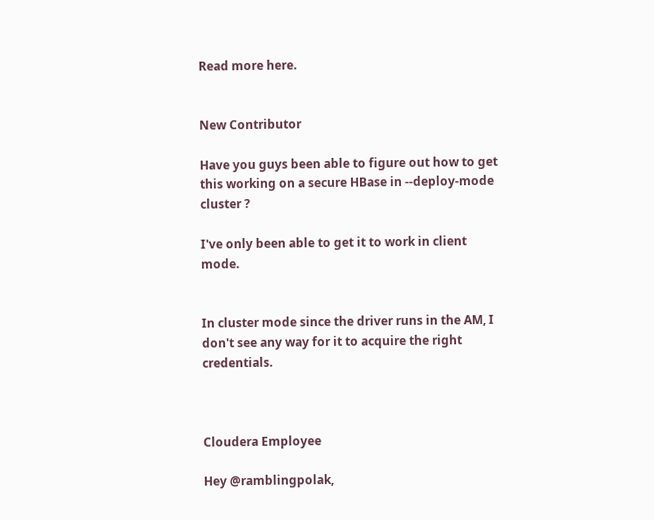Read more here.


New Contributor

Have you guys been able to figure out how to get this working on a secure HBase in --deploy-mode cluster ?

I've only been able to get it to work in client mode.


In cluster mode since the driver runs in the AM, I don't see any way for it to acquire the right credentials.



Cloudera Employee

Hey @ramblingpolak,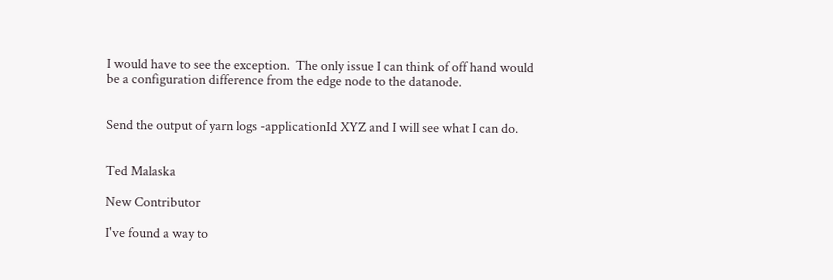I would have to see the exception.  The only issue I can think of off hand would be a configuration difference from the edge node to the datanode.


Send the output of yarn logs -applicationId XYZ and I will see what I can do.


Ted Malaska

New Contributor

I've found a way to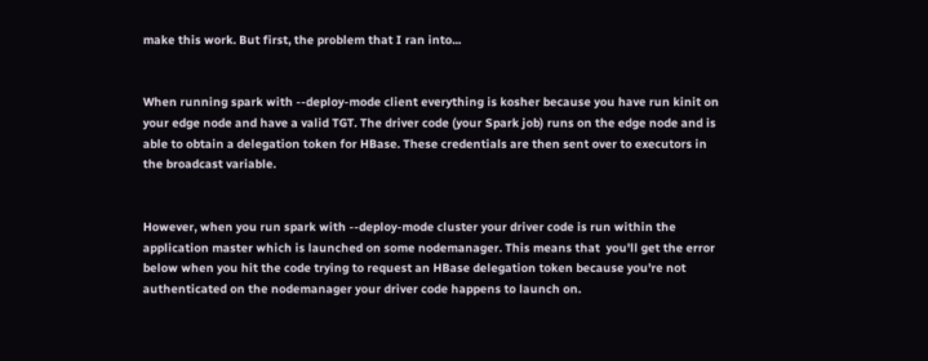make this work. But first, the problem that I ran into...


When running spark with --deploy-mode client everything is kosher because you have run kinit on your edge node and have a valid TGT. The driver code (your Spark job) runs on the edge node and is able to obtain a delegation token for HBase. These credentials are then sent over to executors in the broadcast variable.


However, when you run spark with --deploy-mode cluster your driver code is run within the application master which is launched on some nodemanager. This means that  you'll get the error below when you hit the code trying to request an HBase delegation token because you're not authenticated on the nodemanager your driver code happens to launch on.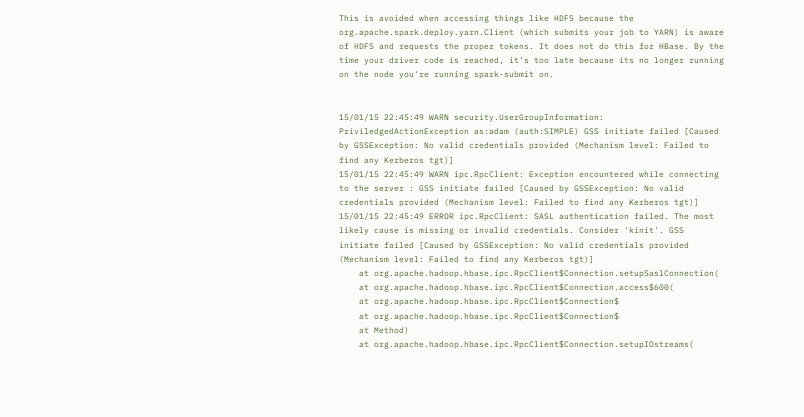This is avoided when accessing things like HDFS because the org.apache.spark.deploy.yarn.Client (which submits your job to YARN) is aware of HDFS and requests the proper tokens. It does not do this for HBase. By the time your driver code is reached, it's too late because its no longer running on the node you're running spark-submit on.


15/01/15 22:45:49 WARN security.UserGroupInformation: PriviledgedActionException as:adam (auth:SIMPLE) GSS initiate failed [Caused by GSSException: No valid credentials provided (Mechanism level: Failed to find any Kerberos tgt)]
15/01/15 22:45:49 WARN ipc.RpcClient: Exception encountered while connecting to the server : GSS initiate failed [Caused by GSSException: No valid credentials provided (Mechanism level: Failed to find any Kerberos tgt)]
15/01/15 22:45:49 ERROR ipc.RpcClient: SASL authentication failed. The most likely cause is missing or invalid credentials. Consider 'kinit'. GSS initiate failed [Caused by GSSException: No valid credentials provided (Mechanism level: Failed to find any Kerberos tgt)]
    at org.apache.hadoop.hbase.ipc.RpcClient$Connection.setupSaslConnection(
    at org.apache.hadoop.hbase.ipc.RpcClient$Connection.access$600(
    at org.apache.hadoop.hbase.ipc.RpcClient$Connection$
    at org.apache.hadoop.hbase.ipc.RpcClient$Connection$
    at Method)
    at org.apache.hadoop.hbase.ipc.RpcClient$Connection.setupIOstreams(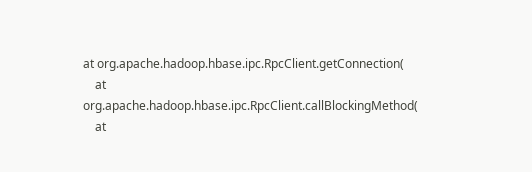at org.apache.hadoop.hbase.ipc.RpcClient.getConnection(
    at org.apache.hadoop.hbase.ipc.RpcClient.callBlockingMethod(
    at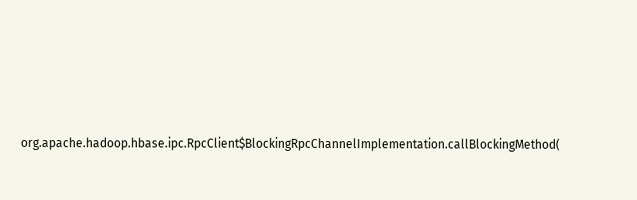org.apache.hadoop.hbase.ipc.RpcClient$BlockingRpcChannelImplementation.callBlockingMethod(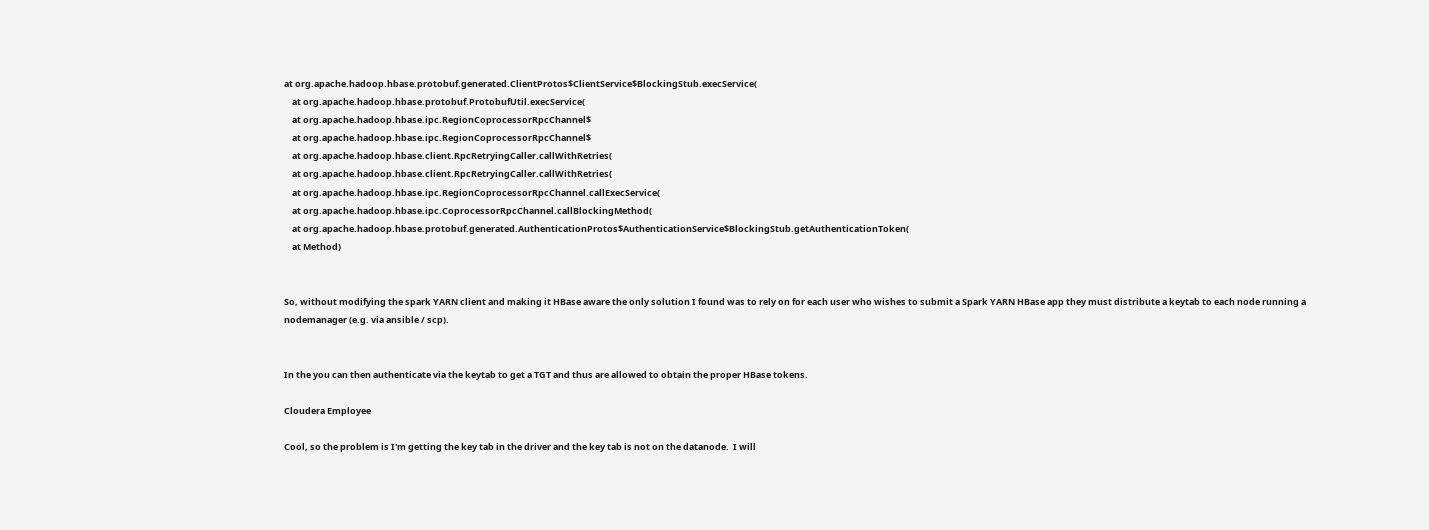at org.apache.hadoop.hbase.protobuf.generated.ClientProtos$ClientService$BlockingStub.execService(
    at org.apache.hadoop.hbase.protobuf.ProtobufUtil.execService(
    at org.apache.hadoop.hbase.ipc.RegionCoprocessorRpcChannel$
    at org.apache.hadoop.hbase.ipc.RegionCoprocessorRpcChannel$
    at org.apache.hadoop.hbase.client.RpcRetryingCaller.callWithRetries(
    at org.apache.hadoop.hbase.client.RpcRetryingCaller.callWithRetries(
    at org.apache.hadoop.hbase.ipc.RegionCoprocessorRpcChannel.callExecService(
    at org.apache.hadoop.hbase.ipc.CoprocessorRpcChannel.callBlockingMethod(
    at org.apache.hadoop.hbase.protobuf.generated.AuthenticationProtos$AuthenticationService$BlockingStub.getAuthenticationToken(
    at Method)


So, without modifying the spark YARN client and making it HBase aware the only solution I found was to rely on for each user who wishes to submit a Spark YARN HBase app they must distribute a keytab to each node running a nodemanager (e.g. via ansible / scp).


In the you can then authenticate via the keytab to get a TGT and thus are allowed to obtain the proper HBase tokens.

Cloudera Employee

Cool, so the problem is I'm getting the key tab in the driver and the key tab is not on the datanode.  I will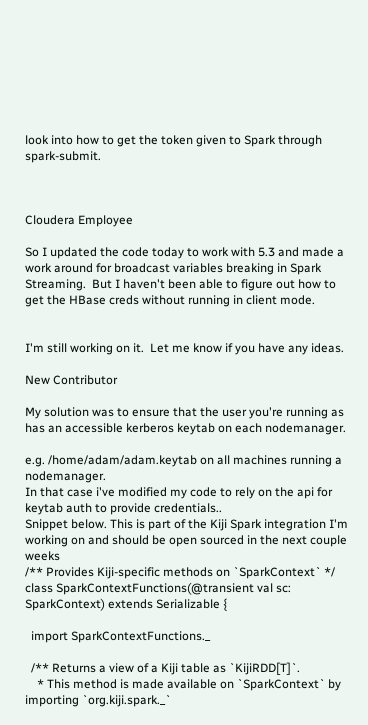look into how to get the token given to Spark through spark-submit.



Cloudera Employee

So I updated the code today to work with 5.3 and made a work around for broadcast variables breaking in Spark Streaming.  But I haven't been able to figure out how to get the HBase creds without running in client mode.


I'm still working on it.  Let me know if you have any ideas.

New Contributor

My solution was to ensure that the user you're running as has an accessible kerberos keytab on each nodemanager.

e.g. /home/adam/adam.keytab on all machines running a nodemanager.
In that case i've modified my code to rely on the api for keytab auth to provide credentials..
Snippet below. This is part of the Kiji Spark integration I'm working on and should be open sourced in the next couple weeks
/** Provides Kiji-specific methods on `SparkContext` */
class SparkContextFunctions(@transient val sc: SparkContext) extends Serializable {

  import SparkContextFunctions._

  /** Returns a view of a Kiji table as `KijiRDD[T]`.
    * This method is made available on `SparkContext` by importing `org.kiji.spark._`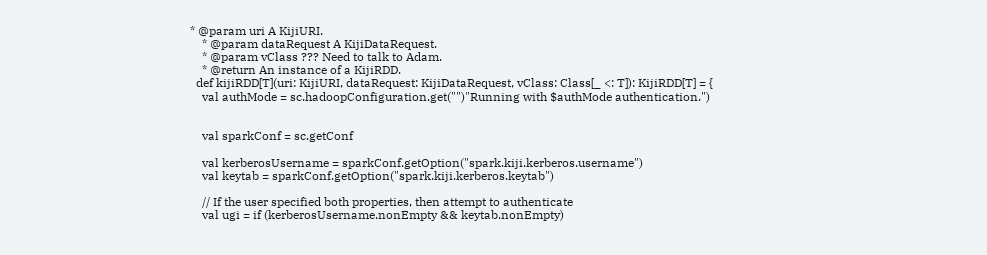* @param uri A KijiURI.
    * @param dataRequest A KijiDataRequest.
    * @param vClass ??? Need to talk to Adam.
    * @return An instance of a KijiRDD.
  def kijiRDD[T](uri: KijiURI, dataRequest: KijiDataRequest, vClass: Class[_ <: T]): KijiRDD[T] = {
    val authMode = sc.hadoopConfiguration.get("")"Running with $authMode authentication.")


    val sparkConf = sc.getConf

    val kerberosUsername = sparkConf.getOption("spark.kiji.kerberos.username")
    val keytab = sparkConf.getOption("spark.kiji.kerberos.keytab")

    // If the user specified both properties, then attempt to authenticate
    val ugi = if (kerberosUsername.nonEmpty && keytab.nonEmpty)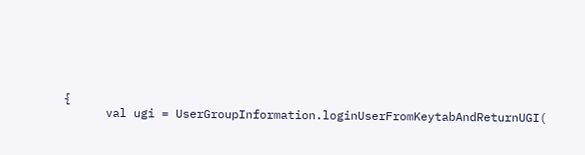{
      val ugi = UserGroupInformation.loginUserFromKeytabAndReturnUGI(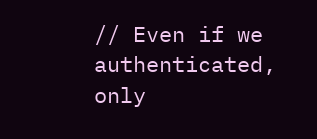// Even if we authenticated, only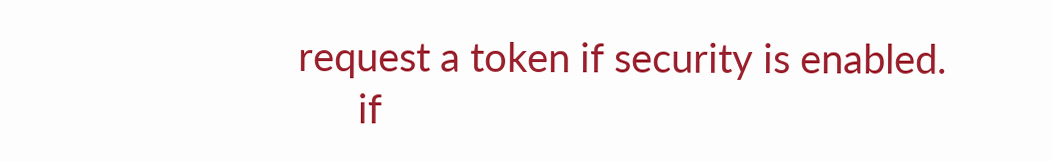request a token if security is enabled.
      if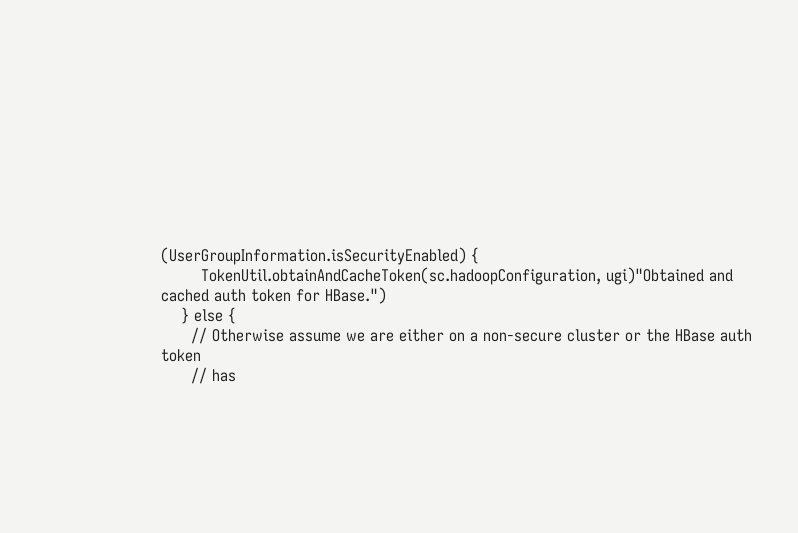(UserGroupInformation.isSecurityEnabled) {
        TokenUtil.obtainAndCacheToken(sc.hadoopConfiguration, ugi)"Obtained and cached auth token for HBase.")
    } else {
      // Otherwise assume we are either on a non-secure cluster or the HBase auth token
      // has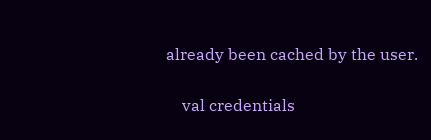already been cached by the user.

    val credentials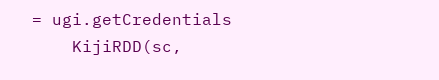= ugi.getCredentials
    KijiRDD(sc,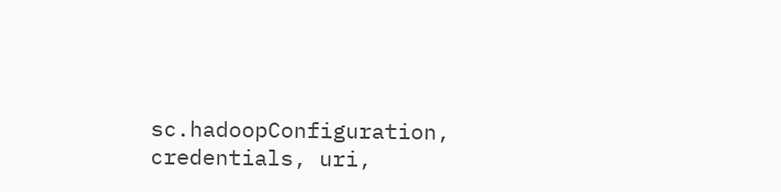sc.hadoopConfiguration, credentials, uri,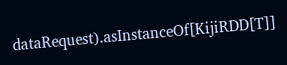dataRequest).asInstanceOf[KijiRDD[T]]